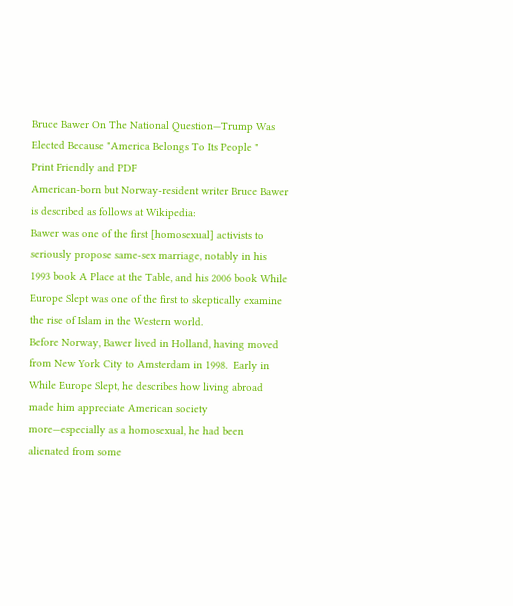Bruce Bawer On The National Question—Trump Was Elected Because "America Belongs To Its People "
Print Friendly and PDF
American-born but Norway-resident writer Bruce Bawer is described as follows at Wikipedia:
Bawer was one of the first [homosexual] activists to seriously propose same-sex marriage, notably in his 1993 book A Place at the Table, and his 2006 book While Europe Slept was one of the first to skeptically examine the rise of Islam in the Western world.
Before Norway, Bawer lived in Holland, having moved from New York City to Amsterdam in 1998.  Early in While Europe Slept, he describes how living abroad made him appreciate American society more—especially as a homosexual, he had been alienated from some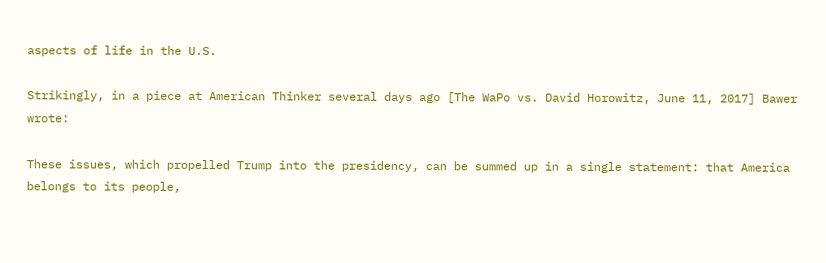aspects of life in the U.S.

Strikingly, in a piece at American Thinker several days ago [The WaPo vs. David Horowitz, June 11, 2017] Bawer wrote:

These issues, which propelled Trump into the presidency, can be summed up in a single statement: that America belongs to its people,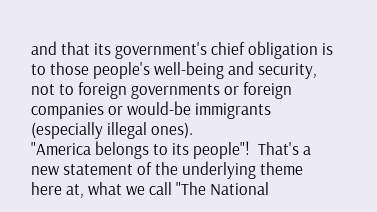and that its government's chief obligation is to those people's well-being and security, not to foreign governments or foreign companies or would-be immigrants (especially illegal ones).
"America belongs to its people"!  That's a new statement of the underlying theme here at, what we call "The National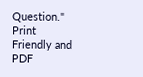Question."
Print Friendly and PDF